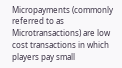Micropayments (commonly referred to as Microtransactions) are low cost transactions in which players pay small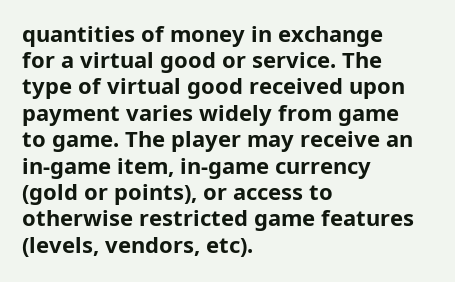quantities of money in exchange for a virtual good or service. The type of virtual good received upon payment varies widely from game to game. The player may receive an in-game item, in-game currency (gold or points), or access to otherwise restricted game features (levels, vendors, etc).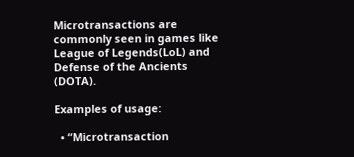Microtransactions are commonly seen in games like League of Legends(LoL) and Defense of the Ancients (DOTA).

Examples of usage:

  • “Microtransaction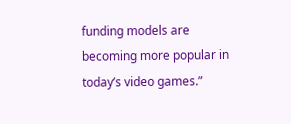funding models are becoming more popular in today’s video games.”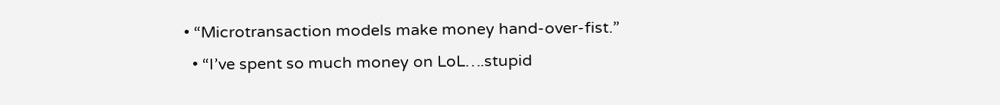• “Microtransaction models make money hand-over-fist.”
  • “I’ve spent so much money on LoL….stupid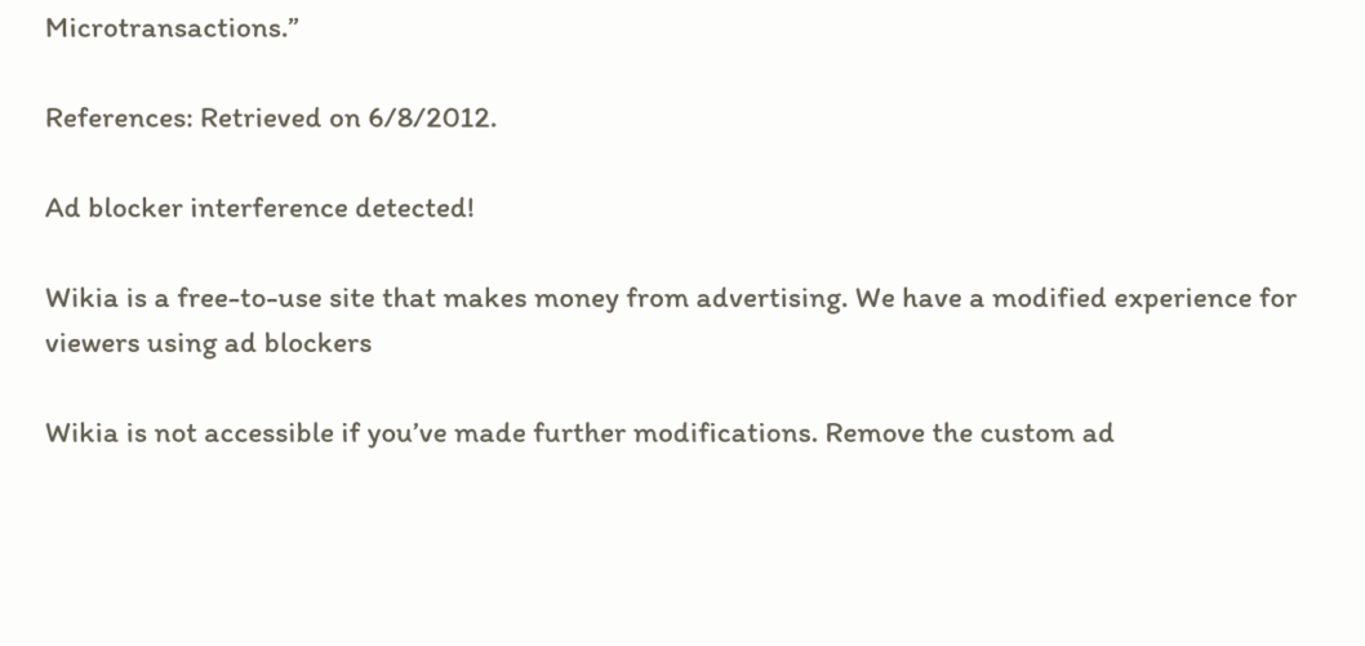Microtransactions.”

References: Retrieved on 6/8/2012.

Ad blocker interference detected!

Wikia is a free-to-use site that makes money from advertising. We have a modified experience for viewers using ad blockers

Wikia is not accessible if you’ve made further modifications. Remove the custom ad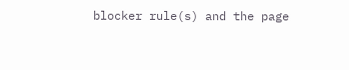blocker rule(s) and the page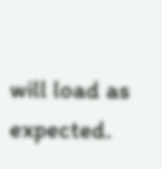will load as expected.